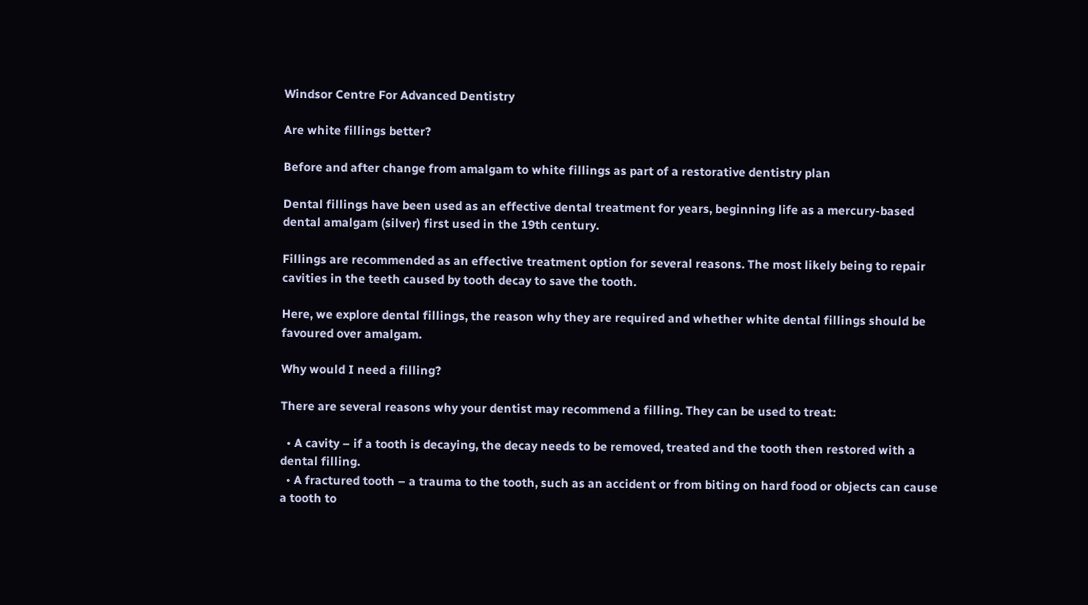Windsor Centre For Advanced Dentistry

Are white fillings better?

Before and after change from amalgam to white fillings as part of a restorative dentistry plan

Dental fillings have been used as an effective dental treatment for years, beginning life as a mercury-based dental amalgam (silver) first used in the 19th century.

Fillings are recommended as an effective treatment option for several reasons. The most likely being to repair cavities in the teeth caused by tooth decay to save the tooth.

Here, we explore dental fillings, the reason why they are required and whether white dental fillings should be favoured over amalgam.

Why would I need a filling?

There are several reasons why your dentist may recommend a filling. They can be used to treat:

  • A cavity – if a tooth is decaying, the decay needs to be removed, treated and the tooth then restored with a dental filling.
  • A fractured tooth – a trauma to the tooth, such as an accident or from biting on hard food or objects can cause a tooth to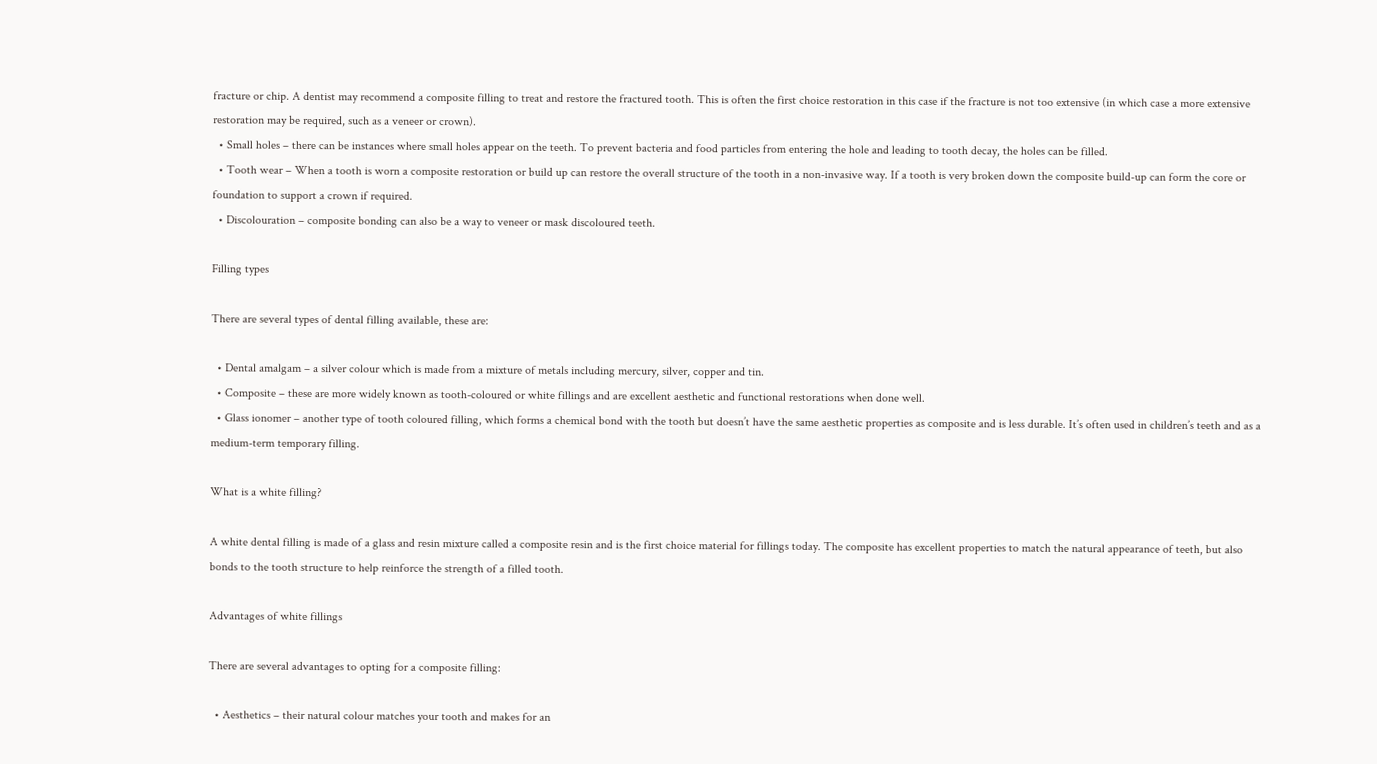fracture or chip. A dentist may recommend a composite filling to treat and restore the fractured tooth. This is often the first choice restoration in this case if the fracture is not too extensive (in which case a more extensive restoration may be required, such as a veneer or crown).
  • Small holes – there can be instances where small holes appear on the teeth. To prevent bacteria and food particles from entering the hole and leading to tooth decay, the holes can be filled.
  • Tooth wear – When a tooth is worn a composite restoration or build up can restore the overall structure of the tooth in a non-invasive way. If a tooth is very broken down the composite build-up can form the core or foundation to support a crown if required.
  • Discolouration – composite bonding can also be a way to veneer or mask discoloured teeth.

Filling types

There are several types of dental filling available, these are:

  • Dental amalgam – a silver colour which is made from a mixture of metals including mercury, silver, copper and tin.
  • Composite – these are more widely known as tooth-coloured or white fillings and are excellent aesthetic and functional restorations when done well.
  • Glass ionomer – another type of tooth coloured filling, which forms a chemical bond with the tooth but doesn’t have the same aesthetic properties as composite and is less durable. It’s often used in children’s teeth and as a medium-term temporary filling.

What is a white filling?

A white dental filling is made of a glass and resin mixture called a composite resin and is the first choice material for fillings today. The composite has excellent properties to match the natural appearance of teeth, but also bonds to the tooth structure to help reinforce the strength of a filled tooth.

Advantages of white fillings

There are several advantages to opting for a composite filling:

  • Aesthetics – their natural colour matches your tooth and makes for an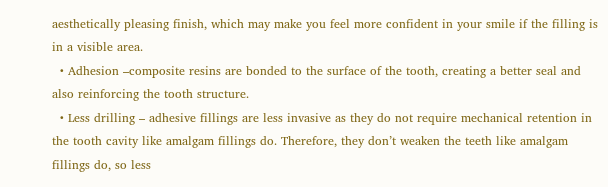aesthetically pleasing finish, which may make you feel more confident in your smile if the filling is in a visible area.
  • Adhesion –composite resins are bonded to the surface of the tooth, creating a better seal and also reinforcing the tooth structure.
  • Less drilling – adhesive fillings are less invasive as they do not require mechanical retention in the tooth cavity like amalgam fillings do. Therefore, they don’t weaken the teeth like amalgam fillings do, so less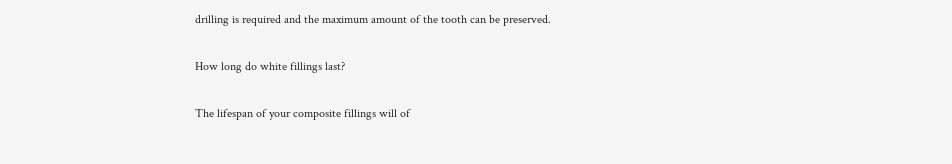drilling is required and the maximum amount of the tooth can be preserved.

How long do white fillings last?

The lifespan of your composite fillings will of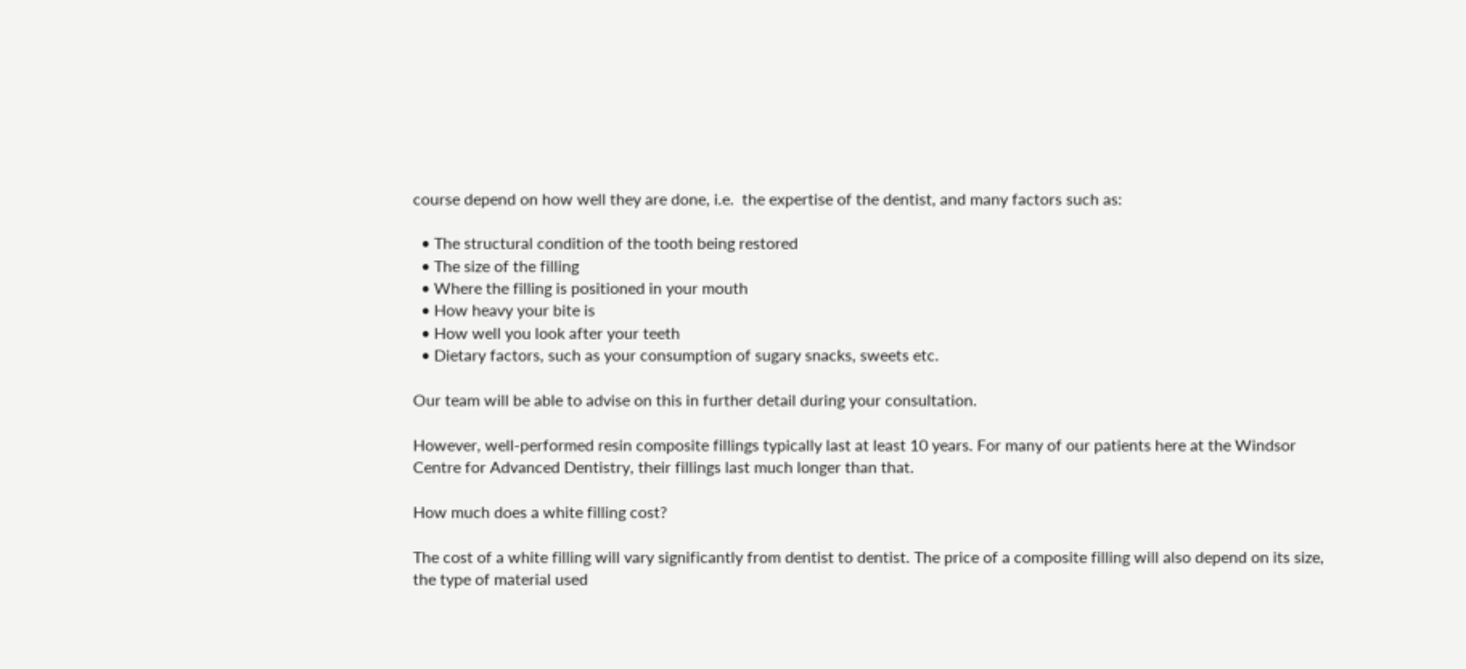course depend on how well they are done, i.e.  the expertise of the dentist, and many factors such as:

  • The structural condition of the tooth being restored
  • The size of the filling
  • Where the filling is positioned in your mouth
  • How heavy your bite is
  • How well you look after your teeth
  • Dietary factors, such as your consumption of sugary snacks, sweets etc.

Our team will be able to advise on this in further detail during your consultation.

However, well-performed resin composite fillings typically last at least 10 years. For many of our patients here at the Windsor Centre for Advanced Dentistry, their fillings last much longer than that.

How much does a white filling cost?

The cost of a white filling will vary significantly from dentist to dentist. The price of a composite filling will also depend on its size, the type of material used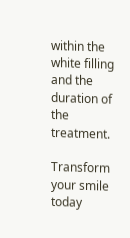within the white filling and the duration of the treatment.

Transform your smile today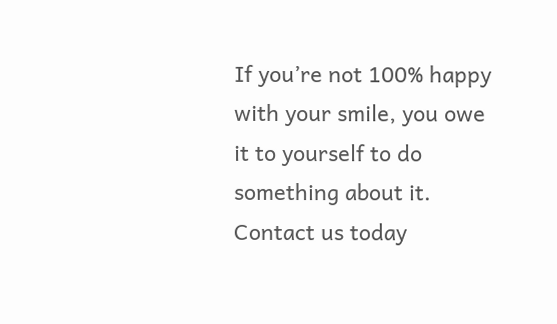If you’re not 100% happy with your smile, you owe it to yourself to do something about it. Contact us today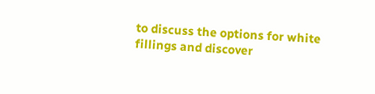to discuss the options for white fillings and discover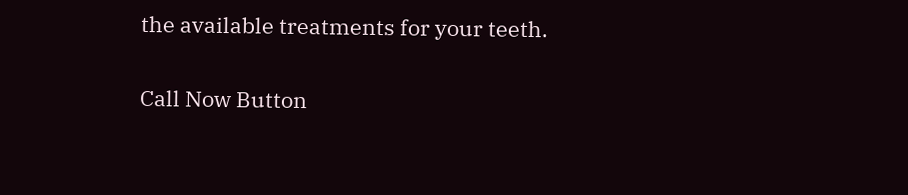the available treatments for your teeth.

Call Now Button